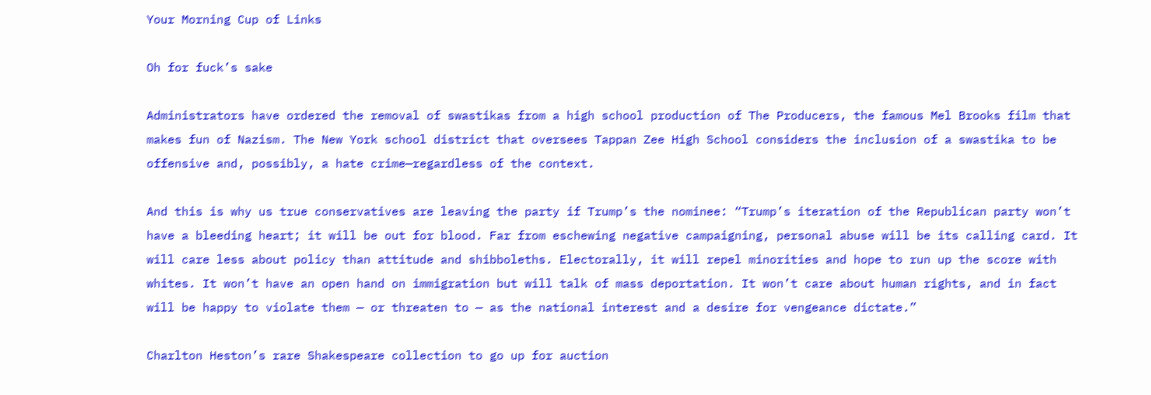Your Morning Cup of Links

Oh for fuck’s sake

Administrators have ordered the removal of swastikas from a high school production of The Producers, the famous Mel Brooks film that makes fun of Nazism. The New York school district that oversees Tappan Zee High School considers the inclusion of a swastika to be offensive and, possibly, a hate crime—regardless of the context.

And this is why us true conservatives are leaving the party if Trump’s the nominee: “Trump’s iteration of the Republican party won’t have a bleeding heart; it will be out for blood. Far from eschewing negative campaigning, personal abuse will be its calling card. It will care less about policy than attitude and shibboleths. Electorally, it will repel minorities and hope to run up the score with whites. It won’t have an open hand on immigration but will talk of mass deportation. It won’t care about human rights, and in fact will be happy to violate them — or threaten to — as the national interest and a desire for vengeance dictate.”

Charlton Heston’s rare Shakespeare collection to go up for auction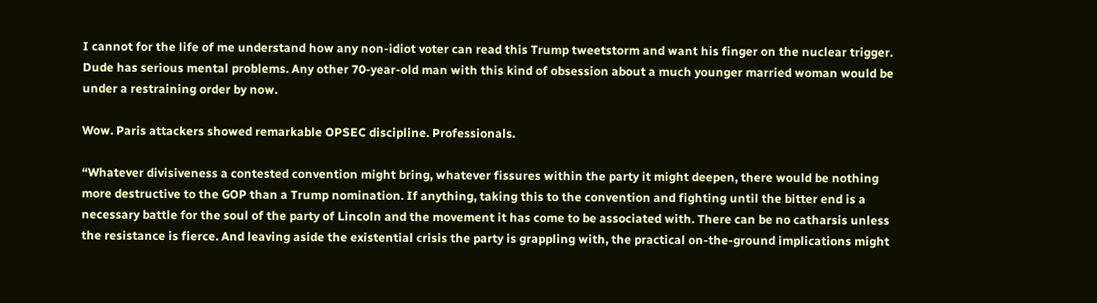I cannot for the life of me understand how any non-idiot voter can read this Trump tweetstorm and want his finger on the nuclear trigger. Dude has serious mental problems. Any other 70-year-old man with this kind of obsession about a much younger married woman would be under a restraining order by now.

Wow. Paris attackers showed remarkable OPSEC discipline. Professionals.

“Whatever divisiveness a contested convention might bring, whatever fissures within the party it might deepen, there would be nothing more destructive to the GOP than a Trump nomination. If anything, taking this to the convention and fighting until the bitter end is a necessary battle for the soul of the party of Lincoln and the movement it has come to be associated with. There can be no catharsis unless the resistance is fierce. And leaving aside the existential crisis the party is grappling with, the practical on-the-ground implications might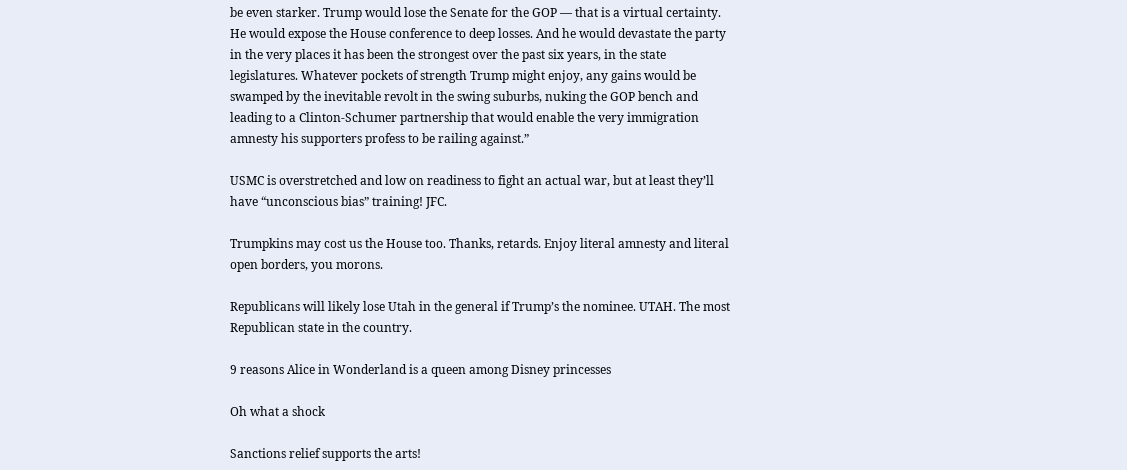be even starker. Trump would lose the Senate for the GOP — that is a virtual certainty. He would expose the House conference to deep losses. And he would devastate the party in the very places it has been the strongest over the past six years, in the state legislatures. Whatever pockets of strength Trump might enjoy, any gains would be swamped by the inevitable revolt in the swing suburbs, nuking the GOP bench and leading to a Clinton-Schumer partnership that would enable the very immigration amnesty his supporters profess to be railing against.”

USMC is overstretched and low on readiness to fight an actual war, but at least they’ll have “unconscious bias” training! JFC.

Trumpkins may cost us the House too. Thanks, retards. Enjoy literal amnesty and literal open borders, you morons.

Republicans will likely lose Utah in the general if Trump’s the nominee. UTAH. The most Republican state in the country.

9 reasons Alice in Wonderland is a queen among Disney princesses

Oh what a shock

Sanctions relief supports the arts!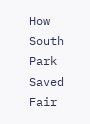How South Park Saved Fair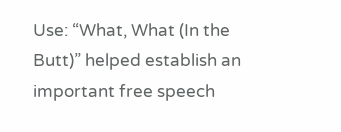Use: “What, What (In the Butt)” helped establish an important free speech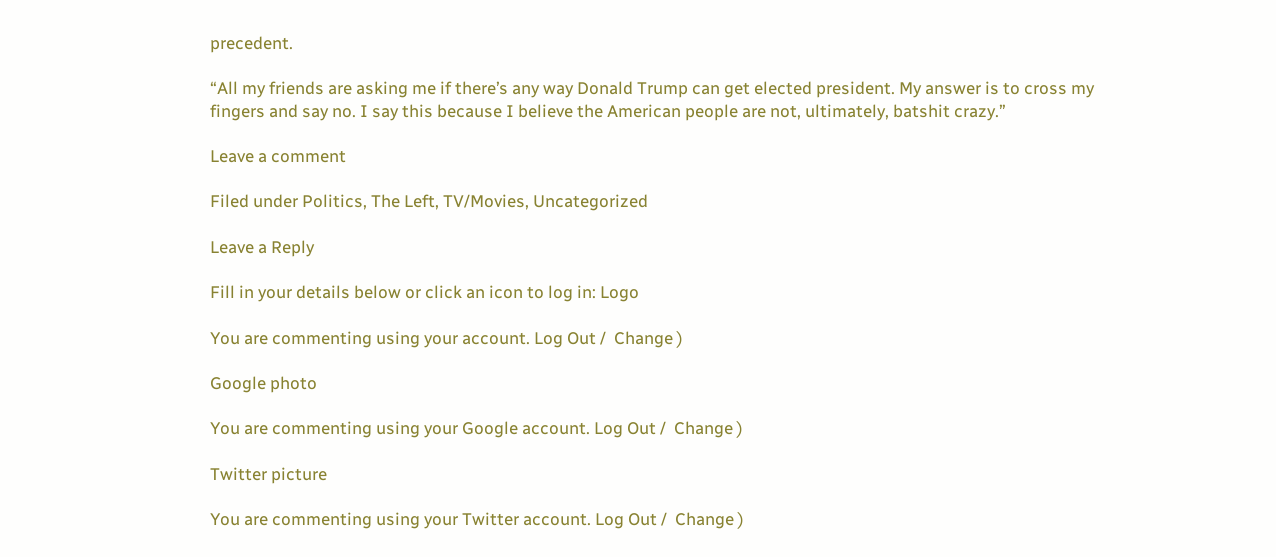precedent.

“All my friends are asking me if there’s any way Donald Trump can get elected president. My answer is to cross my fingers and say no. I say this because I believe the American people are not, ultimately, batshit crazy.”

Leave a comment

Filed under Politics, The Left, TV/Movies, Uncategorized

Leave a Reply

Fill in your details below or click an icon to log in: Logo

You are commenting using your account. Log Out /  Change )

Google photo

You are commenting using your Google account. Log Out /  Change )

Twitter picture

You are commenting using your Twitter account. Log Out /  Change )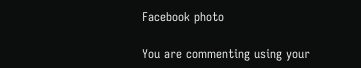Facebook photo

You are commenting using your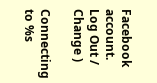Facebook account. Log Out /  Change )

Connecting to %s